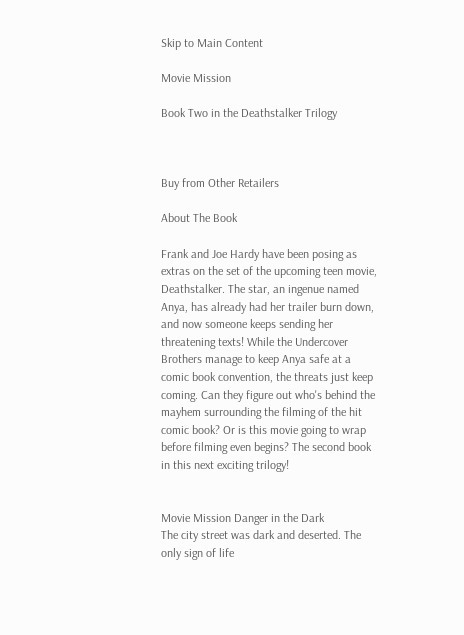Skip to Main Content

Movie Mission

Book Two in the Deathstalker Trilogy



Buy from Other Retailers

About The Book

Frank and Joe Hardy have been posing as extras on the set of the upcoming teen movie, Deathstalker. The star, an ingenue named Anya, has already had her trailer burn down, and now someone keeps sending her threatening texts! While the Undercover Brothers manage to keep Anya safe at a comic book convention, the threats just keep coming. Can they figure out who's behind the mayhem surrounding the filming of the hit comic book? Or is this movie going to wrap before filming even begins? The second book in this next exciting trilogy!


Movie Mission Danger in the Dark
The city street was dark and deserted. The only sign of life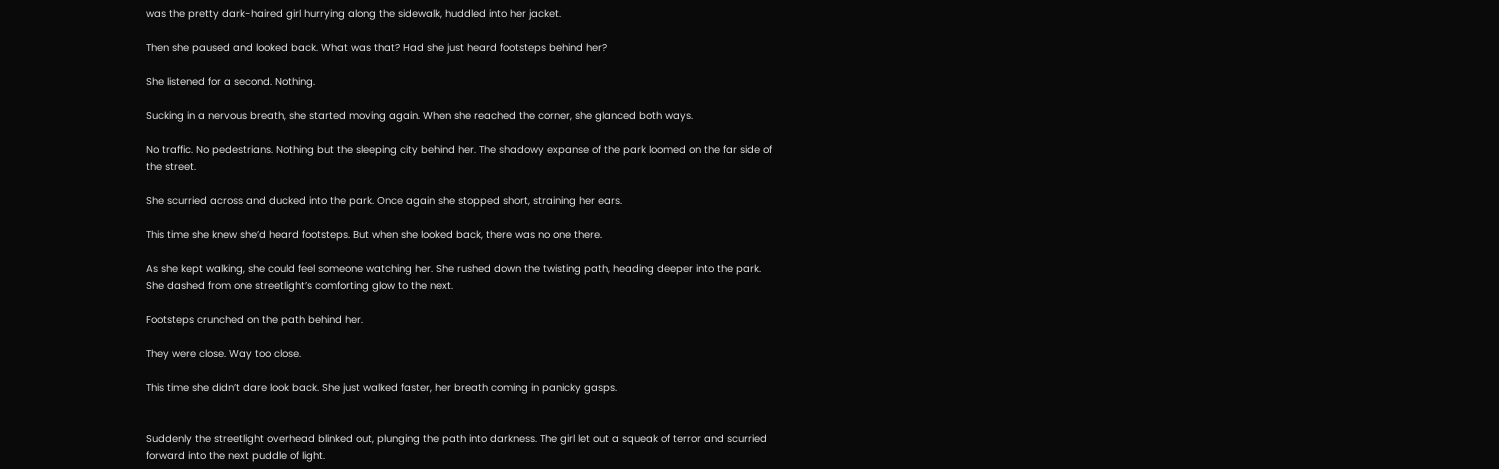was the pretty dark-haired girl hurrying along the sidewalk, huddled into her jacket.

Then she paused and looked back. What was that? Had she just heard footsteps behind her?

She listened for a second. Nothing.

Sucking in a nervous breath, she started moving again. When she reached the corner, she glanced both ways.

No traffic. No pedestrians. Nothing but the sleeping city behind her. The shadowy expanse of the park loomed on the far side of the street.

She scurried across and ducked into the park. Once again she stopped short, straining her ears.

This time she knew she’d heard footsteps. But when she looked back, there was no one there.

As she kept walking, she could feel someone watching her. She rushed down the twisting path, heading deeper into the park. She dashed from one streetlight’s comforting glow to the next.

Footsteps crunched on the path behind her.

They were close. Way too close.

This time she didn’t dare look back. She just walked faster, her breath coming in panicky gasps.


Suddenly the streetlight overhead blinked out, plunging the path into darkness. The girl let out a squeak of terror and scurried forward into the next puddle of light.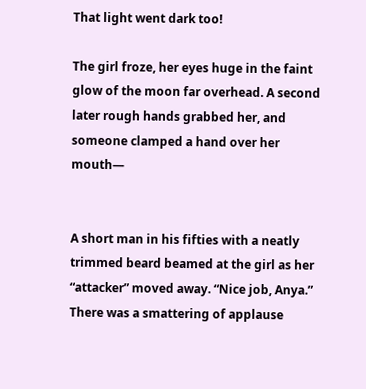That light went dark too!

The girl froze, her eyes huge in the faint glow of the moon far overhead. A second later rough hands grabbed her, and someone clamped a hand over her mouth—


A short man in his fifties with a neatly trimmed beard beamed at the girl as her “attacker” moved away. “Nice job, Anya.” There was a smattering of applause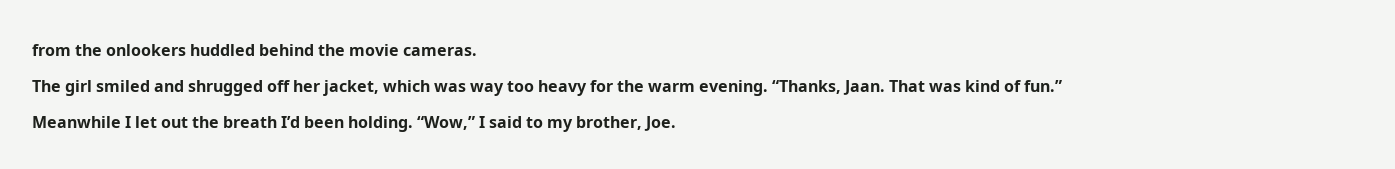from the onlookers huddled behind the movie cameras.

The girl smiled and shrugged off her jacket, which was way too heavy for the warm evening. “Thanks, Jaan. That was kind of fun.”

Meanwhile I let out the breath I’d been holding. “Wow,” I said to my brother, Joe.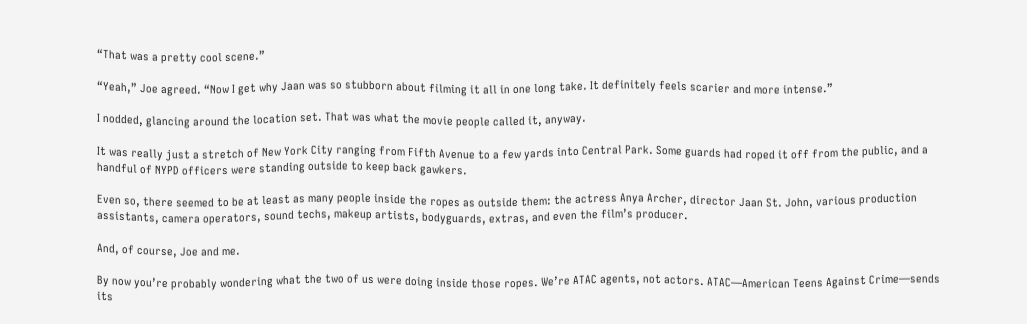“That was a pretty cool scene.”

“Yeah,” Joe agreed. “Now I get why Jaan was so stubborn about filming it all in one long take. It definitely feels scarier and more intense.”

I nodded, glancing around the location set. That was what the movie people called it, anyway.

It was really just a stretch of New York City ranging from Fifth Avenue to a few yards into Central Park. Some guards had roped it off from the public, and a handful of NYPD officers were standing outside to keep back gawkers.

Even so, there seemed to be at least as many people inside the ropes as outside them: the actress Anya Archer, director Jaan St. John, various production assistants, camera operators, sound techs, makeup artists, bodyguards, extras, and even the film’s producer.

And, of course, Joe and me.

By now you’re probably wondering what the two of us were doing inside those ropes. We’re ATAC agents, not actors. ATAC—American Teens Against Crime—sends its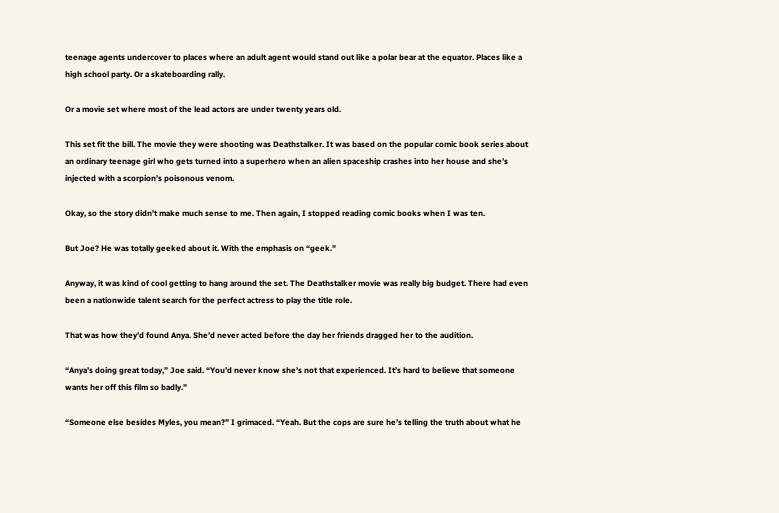teenage agents undercover to places where an adult agent would stand out like a polar bear at the equator. Places like a high school party. Or a skateboarding rally.

Or a movie set where most of the lead actors are under twenty years old.

This set fit the bill. The movie they were shooting was Deathstalker. It was based on the popular comic book series about an ordinary teenage girl who gets turned into a superhero when an alien spaceship crashes into her house and she’s injected with a scorpion’s poisonous venom.

Okay, so the story didn’t make much sense to me. Then again, I stopped reading comic books when I was ten.

But Joe? He was totally geeked about it. With the emphasis on “geek.”

Anyway, it was kind of cool getting to hang around the set. The Deathstalker movie was really big budget. There had even been a nationwide talent search for the perfect actress to play the title role.

That was how they’d found Anya. She’d never acted before the day her friends dragged her to the audition.

“Anya’s doing great today,” Joe said. “You’d never know she’s not that experienced. It’s hard to believe that someone wants her off this film so badly.”

“Someone else besides Myles, you mean?” I grimaced. “Yeah. But the cops are sure he’s telling the truth about what he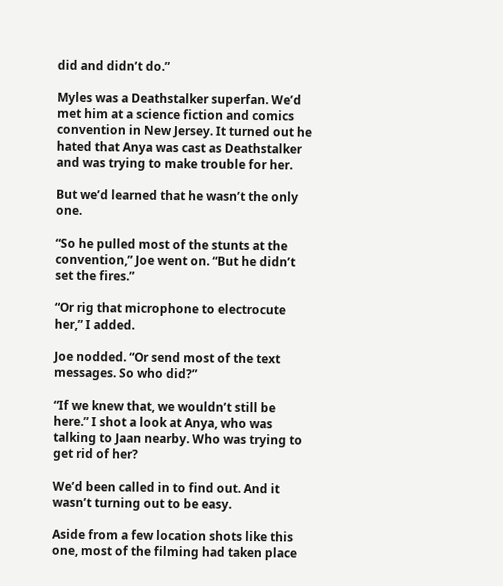did and didn’t do.”

Myles was a Deathstalker superfan. We’d met him at a science fiction and comics convention in New Jersey. It turned out he hated that Anya was cast as Deathstalker and was trying to make trouble for her.

But we’d learned that he wasn’t the only one.

“So he pulled most of the stunts at the convention,” Joe went on. “But he didn’t set the fires.”

“Or rig that microphone to electrocute her,” I added.

Joe nodded. “Or send most of the text messages. So who did?”

“If we knew that, we wouldn’t still be here.” I shot a look at Anya, who was talking to Jaan nearby. Who was trying to get rid of her?

We’d been called in to find out. And it wasn’t turning out to be easy.

Aside from a few location shots like this one, most of the filming had taken place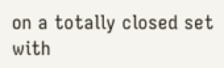on a totally closed set with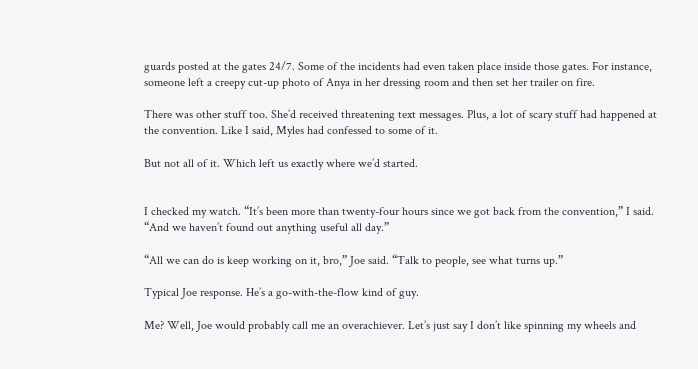guards posted at the gates 24/7. Some of the incidents had even taken place inside those gates. For instance, someone left a creepy cut-up photo of Anya in her dressing room and then set her trailer on fire.

There was other stuff too. She’d received threatening text messages. Plus, a lot of scary stuff had happened at the convention. Like I said, Myles had confessed to some of it.

But not all of it. Which left us exactly where we’d started.


I checked my watch. “It’s been more than twenty-four hours since we got back from the convention,” I said. “And we haven’t found out anything useful all day.”

“All we can do is keep working on it, bro,” Joe said. “Talk to people, see what turns up.”

Typical Joe response. He’s a go-with-the-flow kind of guy.

Me? Well, Joe would probably call me an overachiever. Let’s just say I don’t like spinning my wheels and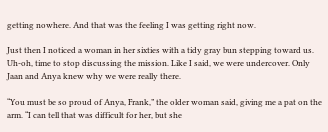getting nowhere. And that was the feeling I was getting right now.

Just then I noticed a woman in her sixties with a tidy gray bun stepping toward us. Uh-oh, time to stop discussing the mission. Like I said, we were undercover. Only Jaan and Anya knew why we were really there.

“You must be so proud of Anya, Frank,” the older woman said, giving me a pat on the arm. “I can tell that was difficult for her, but she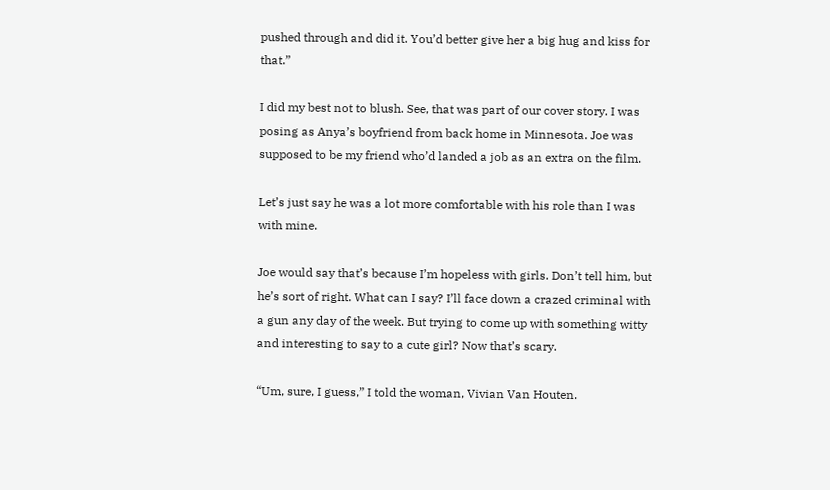pushed through and did it. You’d better give her a big hug and kiss for that.”

I did my best not to blush. See, that was part of our cover story. I was posing as Anya’s boyfriend from back home in Minnesota. Joe was supposed to be my friend who’d landed a job as an extra on the film.

Let’s just say he was a lot more comfortable with his role than I was with mine.

Joe would say that’s because I’m hopeless with girls. Don’t tell him, but he’s sort of right. What can I say? I’ll face down a crazed criminal with a gun any day of the week. But trying to come up with something witty and interesting to say to a cute girl? Now that’s scary.

“Um, sure, I guess,” I told the woman, Vivian Van Houten.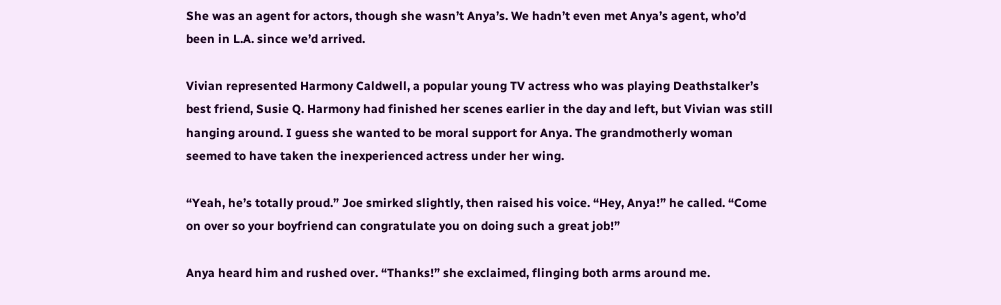She was an agent for actors, though she wasn’t Anya’s. We hadn’t even met Anya’s agent, who’d been in L.A. since we’d arrived.

Vivian represented Harmony Caldwell, a popular young TV actress who was playing Deathstalker’s best friend, Susie Q. Harmony had finished her scenes earlier in the day and left, but Vivian was still hanging around. I guess she wanted to be moral support for Anya. The grandmotherly woman seemed to have taken the inexperienced actress under her wing.

“Yeah, he’s totally proud.” Joe smirked slightly, then raised his voice. “Hey, Anya!” he called. “Come on over so your boyfriend can congratulate you on doing such a great job!”

Anya heard him and rushed over. “Thanks!” she exclaimed, flinging both arms around me.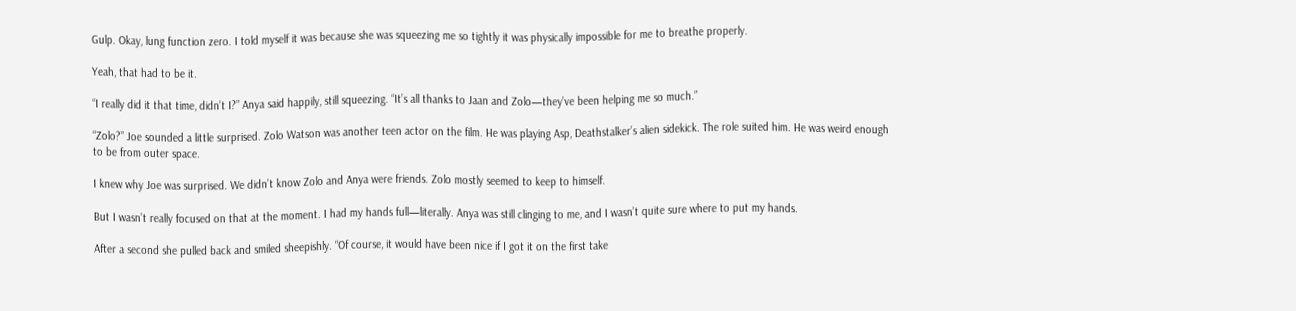Gulp. Okay, lung function zero. I told myself it was because she was squeezing me so tightly it was physically impossible for me to breathe properly.

Yeah, that had to be it.

“I really did it that time, didn’t I?” Anya said happily, still squeezing. “It’s all thanks to Jaan and Zolo—they’ve been helping me so much.”

“Zolo?” Joe sounded a little surprised. Zolo Watson was another teen actor on the film. He was playing Asp, Deathstalker’s alien sidekick. The role suited him. He was weird enough to be from outer space.

I knew why Joe was surprised. We didn’t know Zolo and Anya were friends. Zolo mostly seemed to keep to himself.

But I wasn’t really focused on that at the moment. I had my hands full—literally. Anya was still clinging to me, and I wasn’t quite sure where to put my hands.

After a second she pulled back and smiled sheepishly. “Of course, it would have been nice if I got it on the first take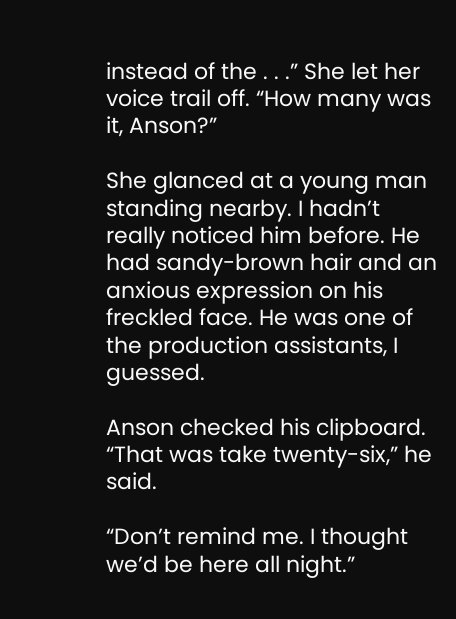instead of the . . .” She let her voice trail off. “How many was it, Anson?”

She glanced at a young man standing nearby. I hadn’t really noticed him before. He had sandy-brown hair and an anxious expression on his freckled face. He was one of the production assistants, I guessed.

Anson checked his clipboard. “That was take twenty-six,” he said.

“Don’t remind me. I thought we’d be here all night.”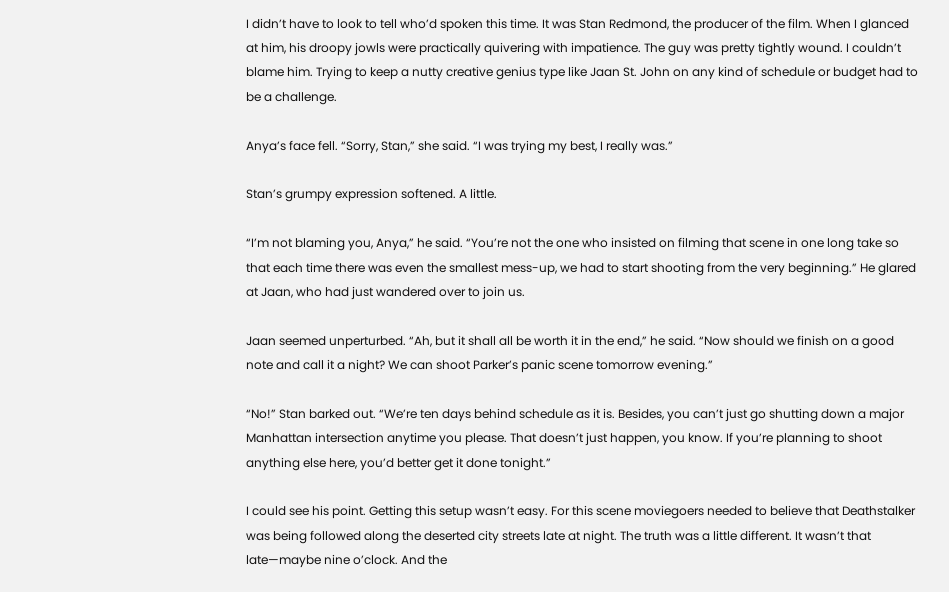I didn’t have to look to tell who’d spoken this time. It was Stan Redmond, the producer of the film. When I glanced at him, his droopy jowls were practically quivering with impatience. The guy was pretty tightly wound. I couldn’t blame him. Trying to keep a nutty creative genius type like Jaan St. John on any kind of schedule or budget had to be a challenge.

Anya’s face fell. “Sorry, Stan,” she said. “I was trying my best, I really was.”

Stan’s grumpy expression softened. A little.

“I’m not blaming you, Anya,” he said. “You’re not the one who insisted on filming that scene in one long take so that each time there was even the smallest mess-up, we had to start shooting from the very beginning.” He glared at Jaan, who had just wandered over to join us.

Jaan seemed unperturbed. “Ah, but it shall all be worth it in the end,” he said. “Now should we finish on a good note and call it a night? We can shoot Parker’s panic scene tomorrow evening.”

“No!” Stan barked out. “We’re ten days behind schedule as it is. Besides, you can’t just go shutting down a major Manhattan intersection anytime you please. That doesn’t just happen, you know. If you’re planning to shoot anything else here, you’d better get it done tonight.”

I could see his point. Getting this setup wasn’t easy. For this scene moviegoers needed to believe that Deathstalker was being followed along the deserted city streets late at night. The truth was a little different. It wasn’t that late—maybe nine o’clock. And the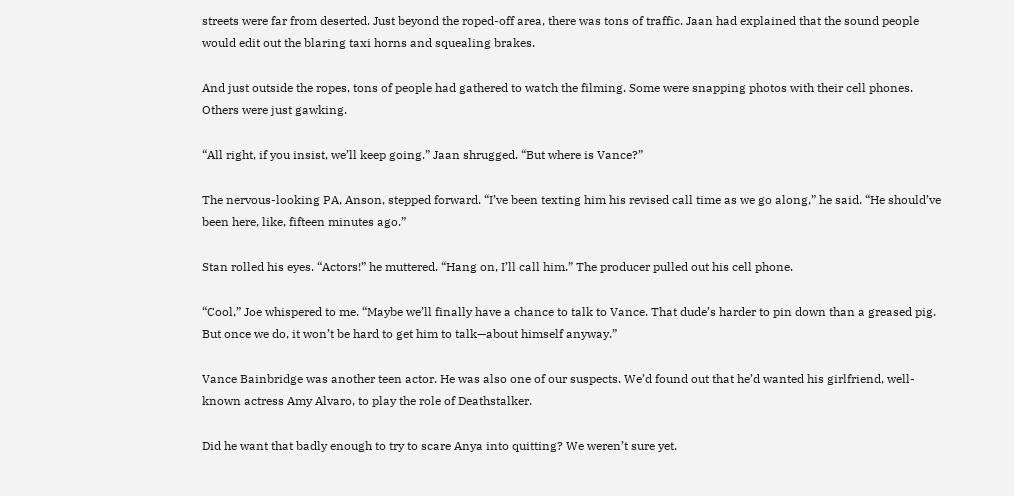streets were far from deserted. Just beyond the roped-off area, there was tons of traffic. Jaan had explained that the sound people would edit out the blaring taxi horns and squealing brakes.

And just outside the ropes, tons of people had gathered to watch the filming. Some were snapping photos with their cell phones. Others were just gawking.

“All right, if you insist, we’ll keep going.” Jaan shrugged. “But where is Vance?”

The nervous-looking PA, Anson, stepped forward. “I’ve been texting him his revised call time as we go along,” he said. “He should’ve been here, like, fifteen minutes ago.”

Stan rolled his eyes. “Actors!” he muttered. “Hang on, I’ll call him.” The producer pulled out his cell phone.

“Cool,” Joe whispered to me. “Maybe we’ll finally have a chance to talk to Vance. That dude’s harder to pin down than a greased pig. But once we do, it won’t be hard to get him to talk—about himself anyway.”

Vance Bainbridge was another teen actor. He was also one of our suspects. We’d found out that he’d wanted his girlfriend, well-known actress Amy Alvaro, to play the role of Deathstalker.

Did he want that badly enough to try to scare Anya into quitting? We weren’t sure yet.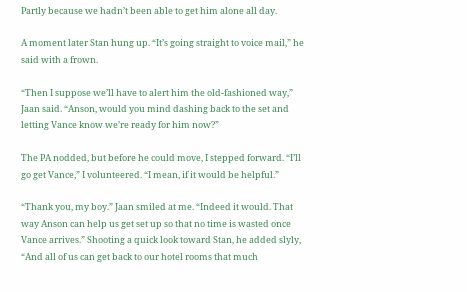Partly because we hadn’t been able to get him alone all day.

A moment later Stan hung up. “It’s going straight to voice mail,” he said with a frown.

“Then I suppose we’ll have to alert him the old-fashioned way,” Jaan said. “Anson, would you mind dashing back to the set and letting Vance know we’re ready for him now?”

The PA nodded, but before he could move, I stepped forward. “I’ll go get Vance,” I volunteered. “I mean, if it would be helpful.”

“Thank you, my boy.” Jaan smiled at me. “Indeed it would. That way Anson can help us get set up so that no time is wasted once Vance arrives.” Shooting a quick look toward Stan, he added slyly, “And all of us can get back to our hotel rooms that much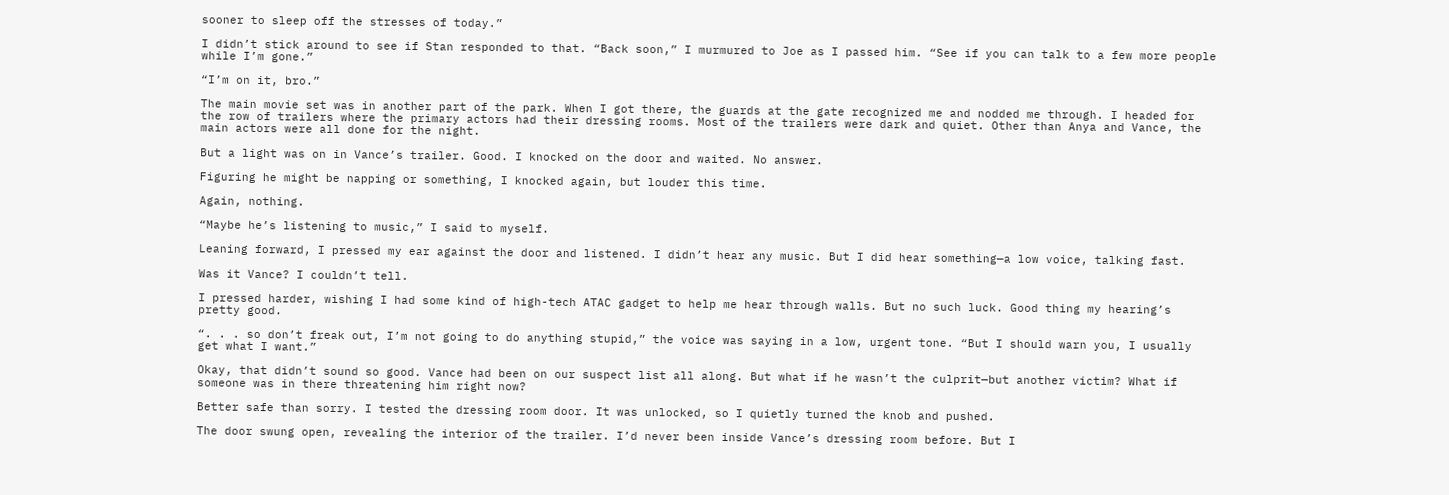sooner to sleep off the stresses of today.”

I didn’t stick around to see if Stan responded to that. “Back soon,” I murmured to Joe as I passed him. “See if you can talk to a few more people while I’m gone.”

“I’m on it, bro.”

The main movie set was in another part of the park. When I got there, the guards at the gate recognized me and nodded me through. I headed for the row of trailers where the primary actors had their dressing rooms. Most of the trailers were dark and quiet. Other than Anya and Vance, the main actors were all done for the night.

But a light was on in Vance’s trailer. Good. I knocked on the door and waited. No answer.

Figuring he might be napping or something, I knocked again, but louder this time.

Again, nothing.

“Maybe he’s listening to music,” I said to myself.

Leaning forward, I pressed my ear against the door and listened. I didn’t hear any music. But I did hear something—a low voice, talking fast.

Was it Vance? I couldn’t tell.

I pressed harder, wishing I had some kind of high-tech ATAC gadget to help me hear through walls. But no such luck. Good thing my hearing’s pretty good.

“. . . so don’t freak out, I’m not going to do anything stupid,” the voice was saying in a low, urgent tone. “But I should warn you, I usually get what I want.”

Okay, that didn’t sound so good. Vance had been on our suspect list all along. But what if he wasn’t the culprit—but another victim? What if someone was in there threatening him right now?

Better safe than sorry. I tested the dressing room door. It was unlocked, so I quietly turned the knob and pushed.

The door swung open, revealing the interior of the trailer. I’d never been inside Vance’s dressing room before. But I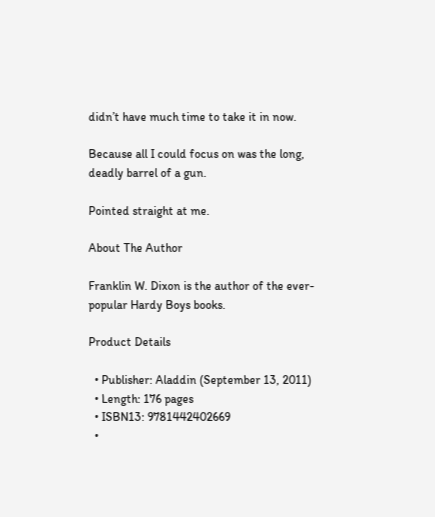didn’t have much time to take it in now.

Because all I could focus on was the long, deadly barrel of a gun.

Pointed straight at me.

About The Author

Franklin W. Dixon is the author of the ever-popular Hardy Boys books.

Product Details

  • Publisher: Aladdin (September 13, 2011)
  • Length: 176 pages
  • ISBN13: 9781442402669
  •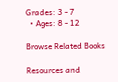Grades: 3 - 7
  • Ages: 8 - 12

Browse Related Books

Resources and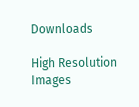Downloads

High Resolution Images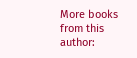More books from this author: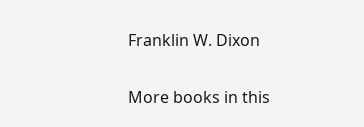Franklin W. Dixon

More books in this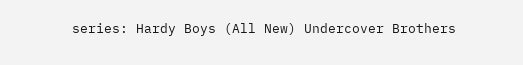series: Hardy Boys (All New) Undercover Brothers